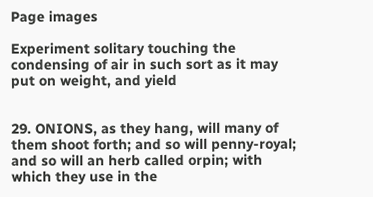Page images

Experiment solitary touching the condensing of air in such sort as it may put on weight, and yield


29. ONIONS, as they hang, will many of them shoot forth; and so will penny-royal; and so will an herb called orpin; with which they use in the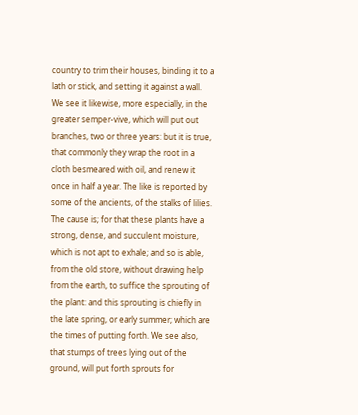country to trim their houses, binding it to a lath or stick, and setting it against a wall. We see it likewise, more especially, in the greater semper-vive, which will put out branches, two or three years: but it is true, that commonly they wrap the root in a cloth besmeared with oil, and renew it once in half a year. The like is reported by some of the ancients, of the stalks of lilies. The cause is; for that these plants have a strong, dense, and succulent moisture, which is not apt to exhale; and so is able, from the old store, without drawing help from the earth, to suffice the sprouting of the plant: and this sprouting is chiefly in the late spring, or early summer; which are the times of putting forth. We see also, that stumps of trees lying out of the ground, will put forth sprouts for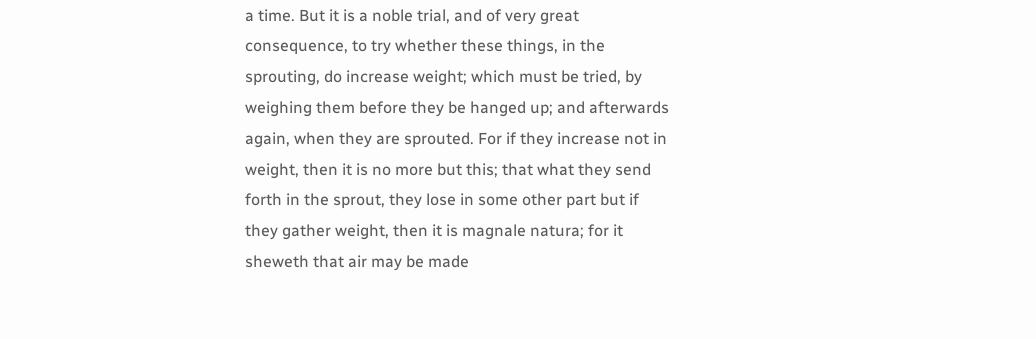a time. But it is a noble trial, and of very great consequence, to try whether these things, in the sprouting, do increase weight; which must be tried, by weighing them before they be hanged up; and afterwards again, when they are sprouted. For if they increase not in weight, then it is no more but this; that what they send forth in the sprout, they lose in some other part but if they gather weight, then it is magnale natura; for it sheweth that air may be made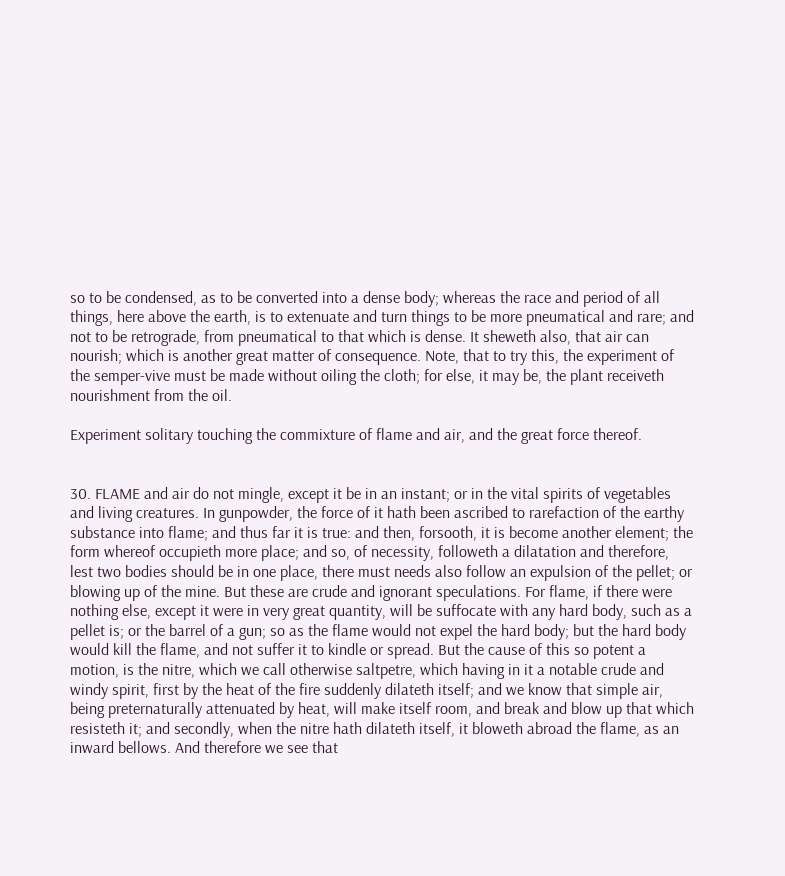so to be condensed, as to be converted into a dense body; whereas the race and period of all things, here above the earth, is to extenuate and turn things to be more pneumatical and rare; and not to be retrograde, from pneumatical to that which is dense. It sheweth also, that air can nourish; which is another great matter of consequence. Note, that to try this, the experiment of the semper-vive must be made without oiling the cloth; for else, it may be, the plant receiveth nourishment from the oil.

Experiment solitary touching the commixture of flame and air, and the great force thereof.


30. FLAME and air do not mingle, except it be in an instant; or in the vital spirits of vegetables and living creatures. In gunpowder, the force of it hath been ascribed to rarefaction of the earthy substance into flame; and thus far it is true: and then, forsooth, it is become another element; the form whereof occupieth more place; and so, of necessity, followeth a dilatation and therefore, lest two bodies should be in one place, there must needs also follow an expulsion of the pellet; or blowing up of the mine. But these are crude and ignorant speculations. For flame, if there were nothing else, except it were in very great quantity, will be suffocate with any hard body, such as a pellet is; or the barrel of a gun; so as the flame would not expel the hard body; but the hard body would kill the flame, and not suffer it to kindle or spread. But the cause of this so potent a motion, is the nitre, which we call otherwise saltpetre, which having in it a notable crude and windy spirit, first by the heat of the fire suddenly dilateth itself; and we know that simple air, being preternaturally attenuated by heat, will make itself room, and break and blow up that which resisteth it; and secondly, when the nitre hath dilateth itself, it bloweth abroad the flame, as an inward bellows. And therefore we see that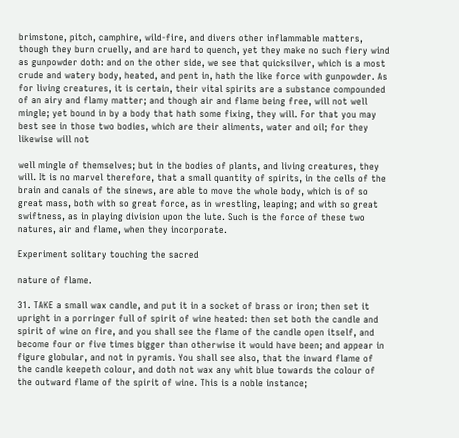brimstone, pitch, camphire, wild-fire, and divers other inflammable matters, though they burn cruelly, and are hard to quench, yet they make no such fiery wind as gunpowder doth: and on the other side, we see that quicksilver, which is a most crude and watery body, heated, and pent in, hath the like force with gunpowder. As for living creatures, it is certain, their vital spirits are a substance compounded of an airy and flamy matter; and though air and flame being free, will not well mingle; yet bound in by a body that hath some fixing, they will. For that you may best see in those two bodies, which are their aliments, water and oil; for they likewise will not

well mingle of themselves; but in the bodies of plants, and living creatures, they will. It is no marvel therefore, that a small quantity of spirits, in the cells of the brain and canals of the sinews, are able to move the whole body, which is of so great mass, both with so great force, as in wrestling, leaping; and with so great swiftness, as in playing division upon the lute. Such is the force of these two natures, air and flame, when they incorporate.

Experiment solitary touching the sacred

nature of flame.

31. TAKE a small wax candle, and put it in a socket of brass or iron; then set it upright in a porringer full of spirit of wine heated: then set both the candle and spirit of wine on fire, and you shall see the flame of the candle open itself, and become four or five times bigger than otherwise it would have been; and appear in figure globular, and not in pyramis. You shall see also, that the inward flame of the candle keepeth colour, and doth not wax any whit blue towards the colour of the outward flame of the spirit of wine. This is a noble instance;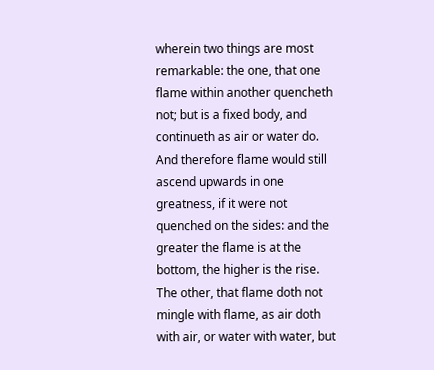wherein two things are most remarkable: the one, that one flame within another quencheth not; but is a fixed body, and continueth as air or water do. And therefore flame would still ascend upwards in one greatness, if it were not quenched on the sides: and the greater the flame is at the bottom, the higher is the rise. The other, that flame doth not mingle with flame, as air doth with air, or water with water, but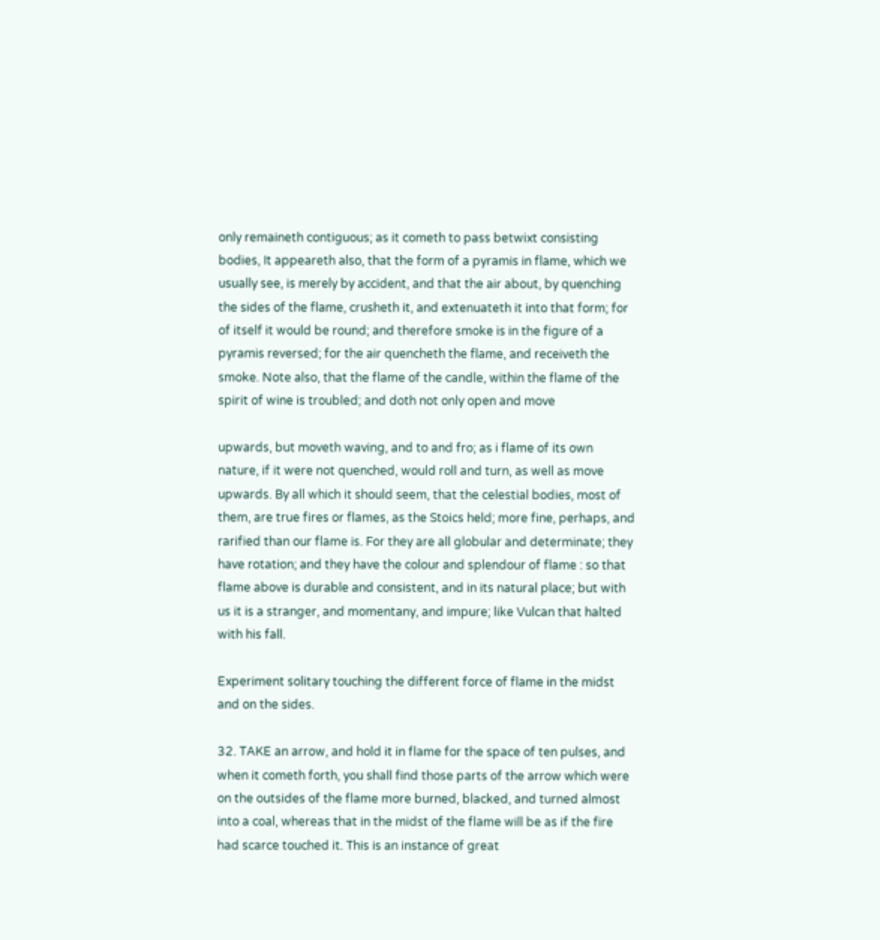only remaineth contiguous; as it cometh to pass betwixt consisting bodies, It appeareth also, that the form of a pyramis in flame, which we usually see, is merely by accident, and that the air about, by quenching the sides of the flame, crusheth it, and extenuateth it into that form; for of itself it would be round; and therefore smoke is in the figure of a pyramis reversed; for the air quencheth the flame, and receiveth the smoke. Note also, that the flame of the candle, within the flame of the spirit of wine is troubled; and doth not only open and move

upwards, but moveth waving, and to and fro; as i flame of its own nature, if it were not quenched, would roll and turn, as well as move upwards. By all which it should seem, that the celestial bodies, most of them, are true fires or flames, as the Stoics held; more fine, perhaps, and rarified than our flame is. For they are all globular and determinate; they have rotation; and they have the colour and splendour of flame : so that flame above is durable and consistent, and in its natural place; but with us it is a stranger, and momentany, and impure; like Vulcan that halted with his fall.

Experiment solitary touching the different force of flame in the midst and on the sides.

32. TAKE an arrow, and hold it in flame for the space of ten pulses, and when it cometh forth, you shall find those parts of the arrow which were on the outsides of the flame more burned, blacked, and turned almost into a coal, whereas that in the midst of the flame will be as if the fire had scarce touched it. This is an instance of great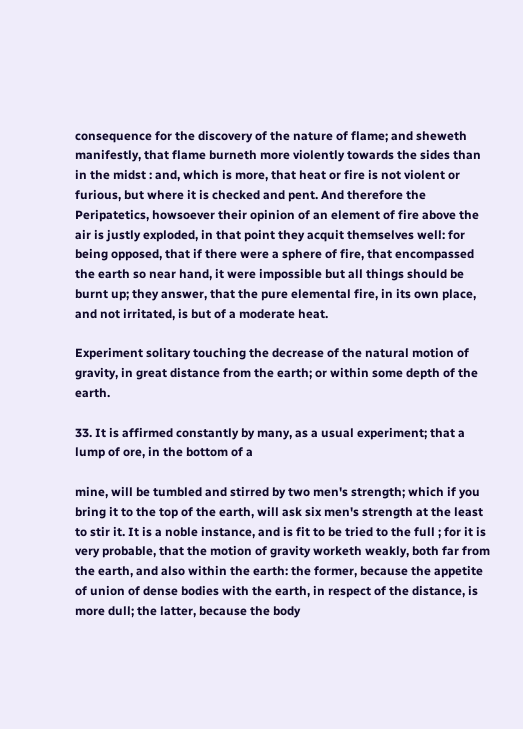consequence for the discovery of the nature of flame; and sheweth manifestly, that flame burneth more violently towards the sides than in the midst : and, which is more, that heat or fire is not violent or furious, but where it is checked and pent. And therefore the Peripatetics, howsoever their opinion of an element of fire above the air is justly exploded, in that point they acquit themselves well: for being opposed, that if there were a sphere of fire, that encompassed the earth so near hand, it were impossible but all things should be burnt up; they answer, that the pure elemental fire, in its own place, and not irritated, is but of a moderate heat.

Experiment solitary touching the decrease of the natural motion of gravity, in great distance from the earth; or within some depth of the earth.

33. It is affirmed constantly by many, as a usual experiment; that a lump of ore, in the bottom of a

mine, will be tumbled and stirred by two men's strength; which if you bring it to the top of the earth, will ask six men's strength at the least to stir it. It is a noble instance, and is fit to be tried to the full ; for it is very probable, that the motion of gravity worketh weakly, both far from the earth, and also within the earth: the former, because the appetite of union of dense bodies with the earth, in respect of the distance, is more dull; the latter, because the body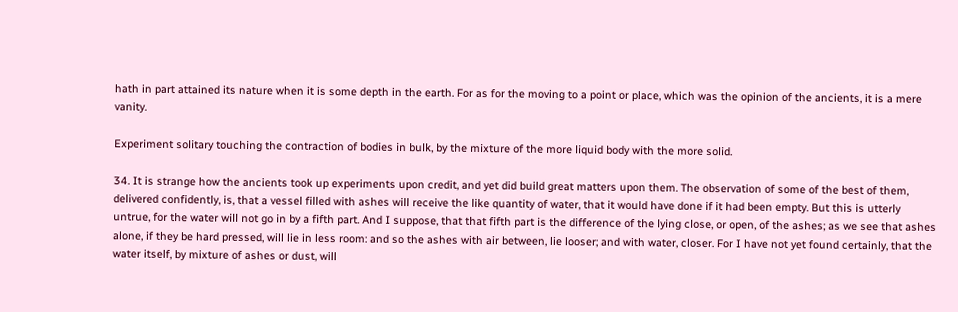hath in part attained its nature when it is some depth in the earth. For as for the moving to a point or place, which was the opinion of the ancients, it is a mere vanity.

Experiment solitary touching the contraction of bodies in bulk, by the mixture of the more liquid body with the more solid.

34. It is strange how the ancients took up experiments upon credit, and yet did build great matters upon them. The observation of some of the best of them, delivered confidently, is, that a vessel filled with ashes will receive the like quantity of water, that it would have done if it had been empty. But this is utterly untrue, for the water will not go in by a fifth part. And I suppose, that that fifth part is the difference of the lying close, or open, of the ashes; as we see that ashes alone, if they be hard pressed, will lie in less room: and so the ashes with air between, lie looser; and with water, closer. For I have not yet found certainly, that the water itself, by mixture of ashes or dust, will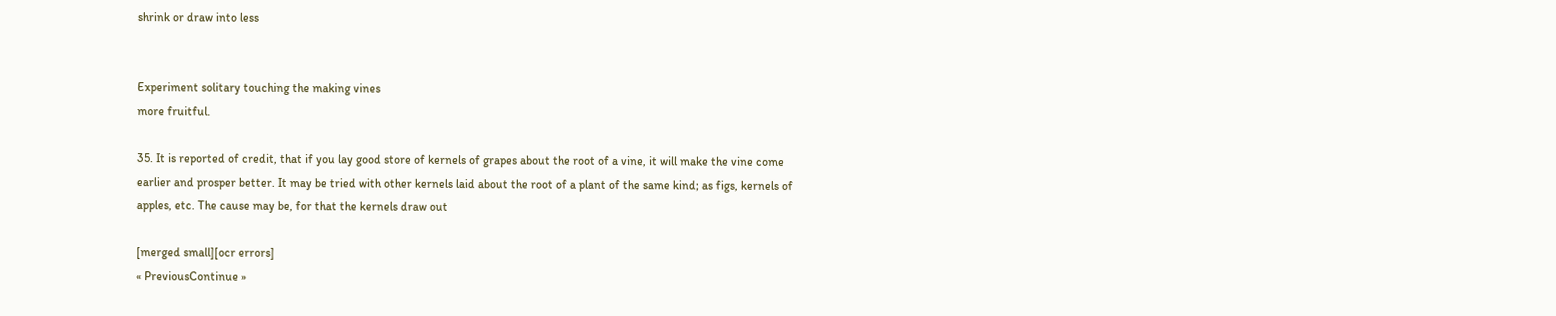shrink or draw into less


Experiment solitary touching the making vines
more fruitful.

35. It is reported of credit, that if you lay good store of kernels of grapes about the root of a vine, it will make the vine come earlier and prosper better. It may be tried with other kernels laid about the root of a plant of the same kind; as figs, kernels of apples, etc. The cause may be, for that the kernels draw out

[merged small][ocr errors]
« PreviousContinue »